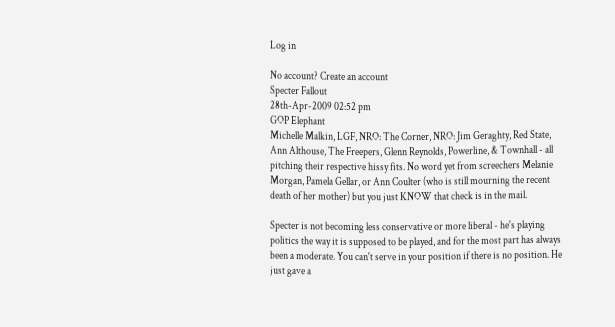Log in

No account? Create an account
Specter Fallout
28th-Apr-2009 02:52 pm
GOP Elephant
Michelle Malkin, LGF, NRO: The Corner, NRO: Jim Geraghty, Red State, Ann Althouse, The Freepers, Glenn Reynolds, Powerline, & Townhall - all pitching their respective hissy fits. No word yet from screechers Melanie Morgan, Pamela Gellar, or Ann Coulter (who is still mourning the recent death of her mother) but you just KNOW that check is in the mail.

Specter is not becoming less conservative or more liberal - he's playing politics the way it is supposed to be played, and for the most part has always been a moderate. You can't serve in your position if there is no position. He just gave a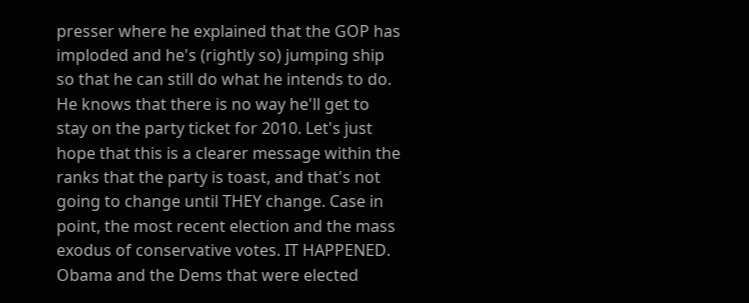presser where he explained that the GOP has imploded and he's (rightly so) jumping ship so that he can still do what he intends to do. He knows that there is no way he'll get to stay on the party ticket for 2010. Let's just hope that this is a clearer message within the ranks that the party is toast, and that's not going to change until THEY change. Case in point, the most recent election and the mass exodus of conservative votes. IT HAPPENED. Obama and the Dems that were elected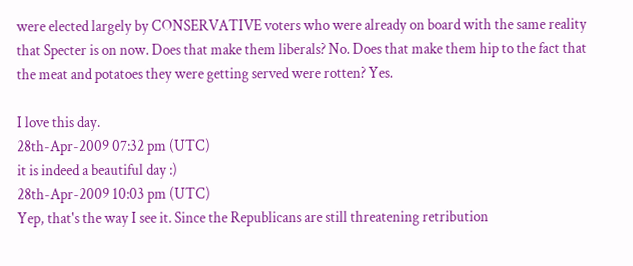were elected largely by CONSERVATIVE voters who were already on board with the same reality that Specter is on now. Does that make them liberals? No. Does that make them hip to the fact that the meat and potatoes they were getting served were rotten? Yes.

I love this day.
28th-Apr-2009 07:32 pm (UTC)
it is indeed a beautiful day :)
28th-Apr-2009 10:03 pm (UTC)
Yep, that's the way I see it. Since the Republicans are still threatening retribution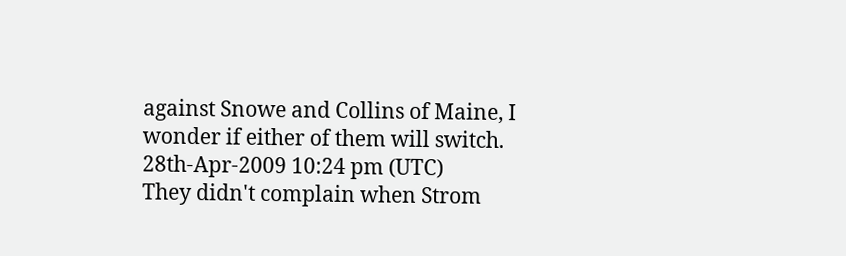against Snowe and Collins of Maine, I wonder if either of them will switch.
28th-Apr-2009 10:24 pm (UTC)
They didn't complain when Strom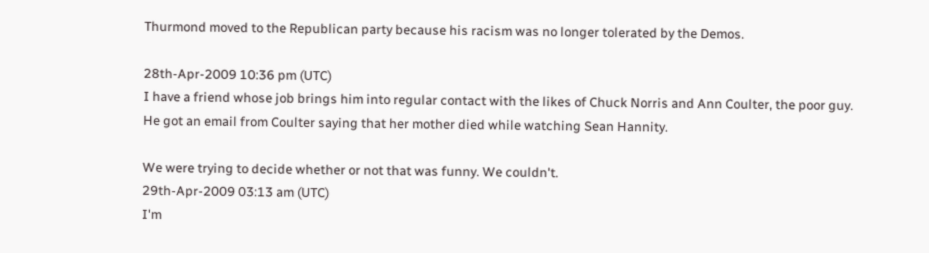Thurmond moved to the Republican party because his racism was no longer tolerated by the Demos.

28th-Apr-2009 10:36 pm (UTC)
I have a friend whose job brings him into regular contact with the likes of Chuck Norris and Ann Coulter, the poor guy. He got an email from Coulter saying that her mother died while watching Sean Hannity.

We were trying to decide whether or not that was funny. We couldn't.
29th-Apr-2009 03:13 am (UTC)
I'm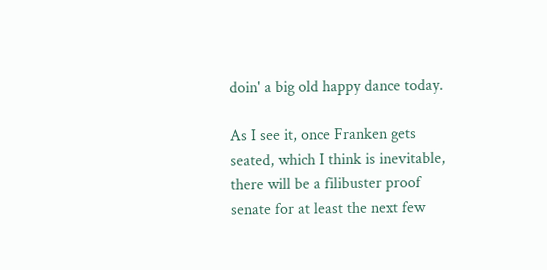doin' a big old happy dance today.

As I see it, once Franken gets seated, which I think is inevitable, there will be a filibuster proof senate for at least the next few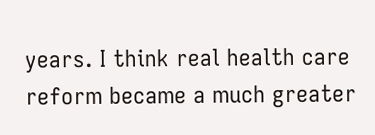years. I think real health care reform became a much greater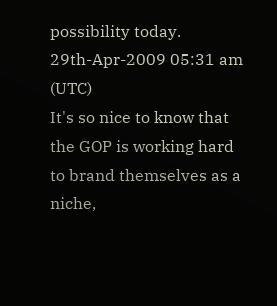possibility today.
29th-Apr-2009 05:31 am (UTC)
It's so nice to know that the GOP is working hard to brand themselves as a niche,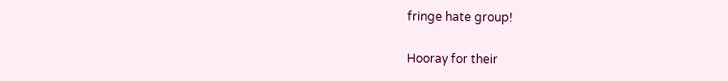fringe hate group!

Hooray for their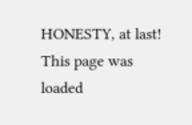HONESTY, at last!
This page was loaded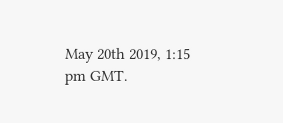May 20th 2019, 1:15 pm GMT.